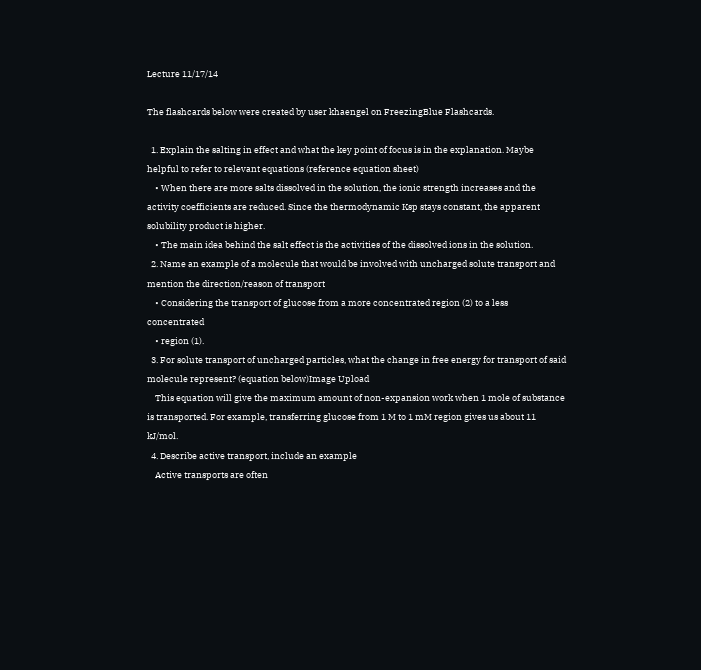Lecture 11/17/14

The flashcards below were created by user khaengel on FreezingBlue Flashcards.

  1. Explain the salting in effect and what the key point of focus is in the explanation. Maybe helpful to refer to relevant equations (reference equation sheet)
    • When there are more salts dissolved in the solution, the ionic strength increases and the activity coefficients are reduced. Since the thermodynamic Ksp stays constant, the apparent solubility product is higher.
    • The main idea behind the salt effect is the activities of the dissolved ions in the solution.
  2. Name an example of a molecule that would be involved with uncharged solute transport and mention the direction/reason of transport
    • Considering the transport of glucose from a more concentrated region (2) to a less concentrated
    • region (1).
  3. For solute transport of uncharged particles, what the change in free energy for transport of said molecule represent? (equation below)Image Upload
    This equation will give the maximum amount of non-expansion work when 1 mole of substance is transported. For example, transferring glucose from 1 M to 1 mM region gives us about 11 kJ/mol.
  4. Describe active transport, include an example
    Active transports are often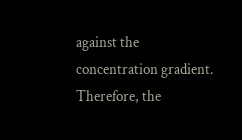against the concentration gradient. Therefore, the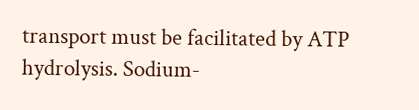transport must be facilitated by ATP hydrolysis. Sodium-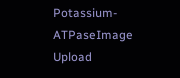Potassium-ATPaseImage Upload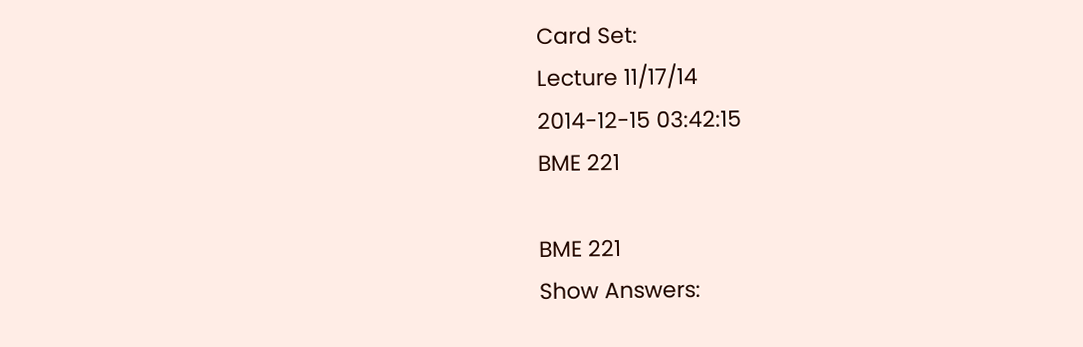Card Set:
Lecture 11/17/14
2014-12-15 03:42:15
BME 221

BME 221
Show Answers: